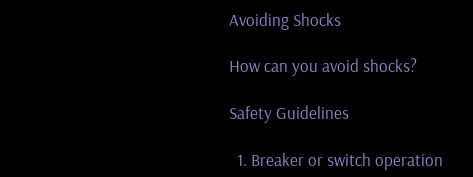Avoiding Shocks

How can you avoid shocks?

Safety Guidelines

  1. Breaker or switch operation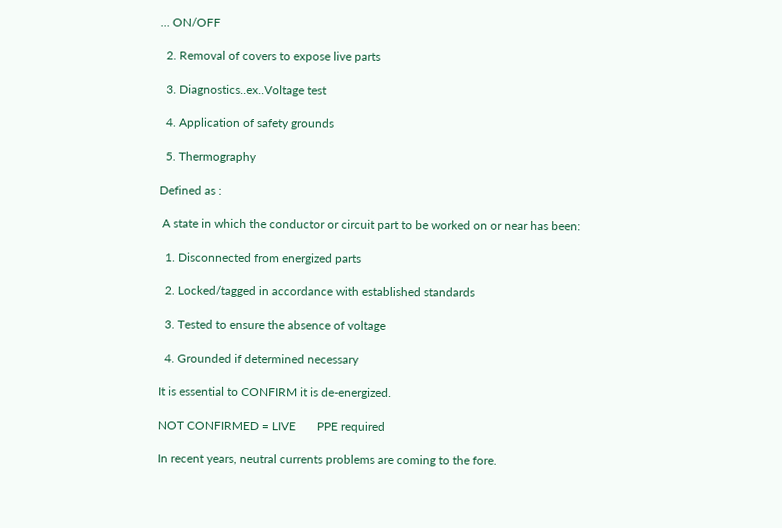… ON/OFF

  2. Removal of covers to expose live parts

  3. Diagnostics..ex..Voltage test

  4. Application of safety grounds

  5. Thermography

Defined as :

 A state in which the conductor or circuit part to be worked on or near has been:

  1. Disconnected from energized parts

  2. Locked/tagged in accordance with established standards

  3. Tested to ensure the absence of voltage

  4. Grounded if determined necessary

It is essential to CONFIRM it is de-energized.

NOT CONFIRMED = LIVE       PPE required

In recent years, neutral currents problems are coming to the fore.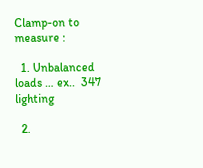Clamp-on to measure :

  1. Unbalanced loads … ex..  347 lighting

  2.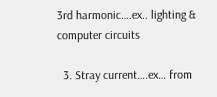3rd harmonic….ex.. lighting & computer circuits

  3. Stray current….ex… from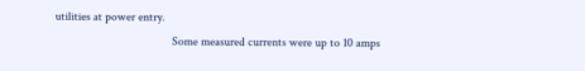utilities at power entry.
                                       Some measured currents were up to 10 amps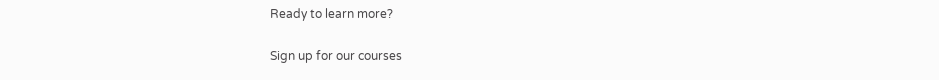Ready to learn more?

Sign up for our courses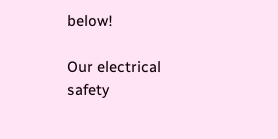below!

Our electrical safety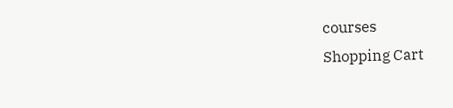courses
Shopping Cart